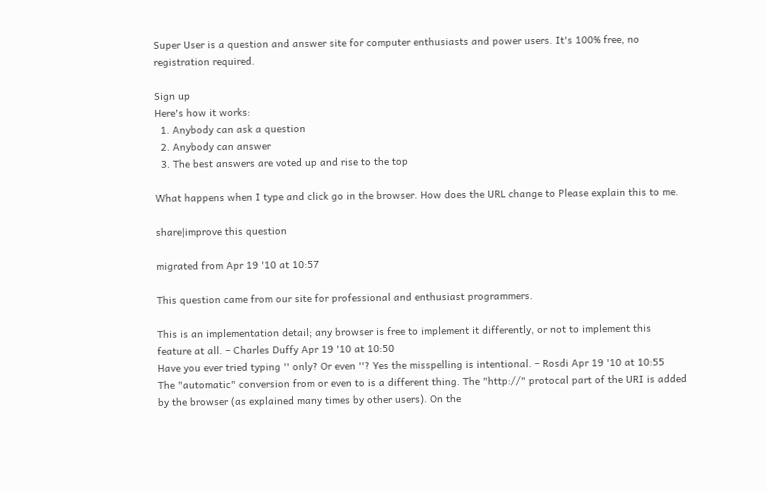Super User is a question and answer site for computer enthusiasts and power users. It's 100% free, no registration required.

Sign up
Here's how it works:
  1. Anybody can ask a question
  2. Anybody can answer
  3. The best answers are voted up and rise to the top

What happens when I type and click go in the browser. How does the URL change to Please explain this to me.

share|improve this question

migrated from Apr 19 '10 at 10:57

This question came from our site for professional and enthusiast programmers.

This is an implementation detail; any browser is free to implement it differently, or not to implement this feature at all. – Charles Duffy Apr 19 '10 at 10:50
Have you ever tried typing '' only? Or even ''? Yes the misspelling is intentional. – Rosdi Apr 19 '10 at 10:55
The "automatic" conversion from or even to is a different thing. The "http://" protocal part of the URI is added by the browser (as explained many times by other users). On the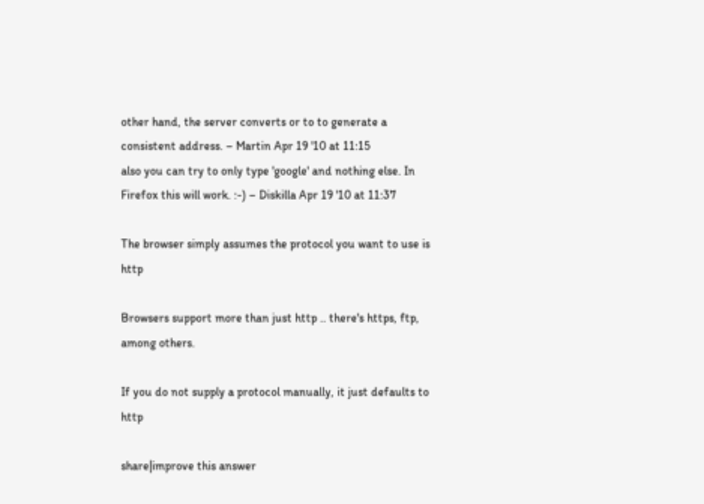other hand, the server converts or to to generate a consistent address. – Martin Apr 19 '10 at 11:15
also you can try to only type 'google' and nothing else. In Firefox this will work. :-) – Diskilla Apr 19 '10 at 11:37

The browser simply assumes the protocol you want to use is http

Browsers support more than just http .. there's https, ftp, among others.

If you do not supply a protocol manually, it just defaults to http

share|improve this answer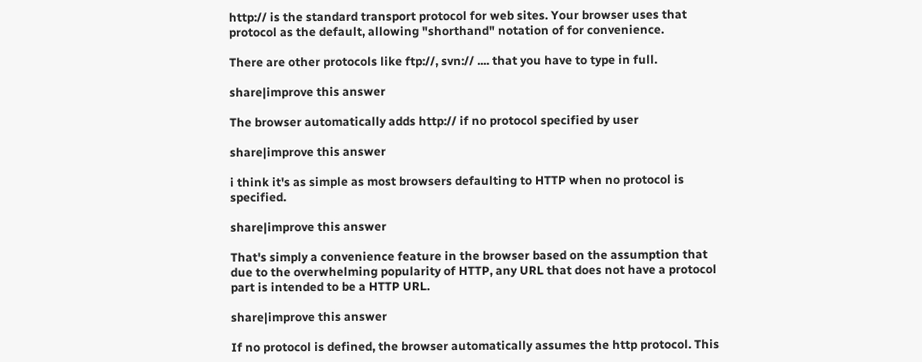http:// is the standard transport protocol for web sites. Your browser uses that protocol as the default, allowing "shorthand" notation of for convenience.

There are other protocols like ftp://, svn:// .... that you have to type in full.

share|improve this answer

The browser automatically adds http:// if no protocol specified by user

share|improve this answer

i think it's as simple as most browsers defaulting to HTTP when no protocol is specified.

share|improve this answer

That's simply a convenience feature in the browser based on the assumption that due to the overwhelming popularity of HTTP, any URL that does not have a protocol part is intended to be a HTTP URL.

share|improve this answer

If no protocol is defined, the browser automatically assumes the http protocol. This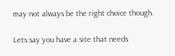may not always be the right choice though.

Lets say you have a site that needs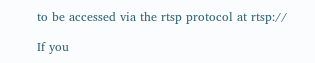to be accessed via the rtsp protocol at rtsp://

If you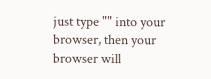just type "" into your browser, then your browser will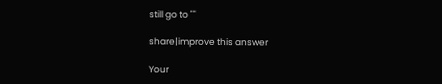still go to ""

share|improve this answer

Your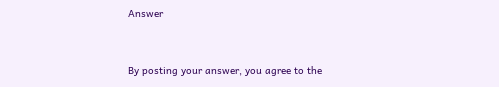Answer


By posting your answer, you agree to the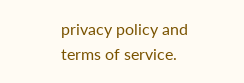privacy policy and terms of service.